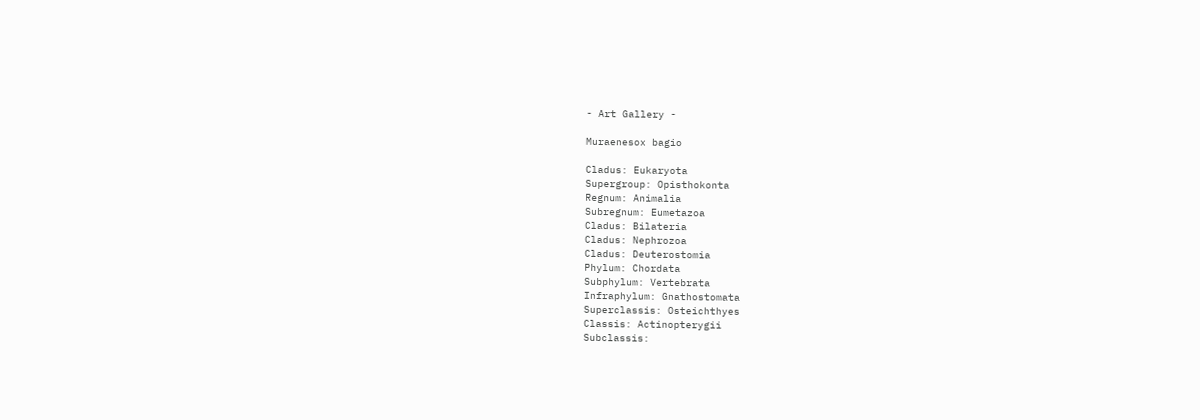- Art Gallery -

Muraenesox bagio

Cladus: Eukaryota
Supergroup: Opisthokonta
Regnum: Animalia
Subregnum: Eumetazoa
Cladus: Bilateria
Cladus: Nephrozoa
Cladus: Deuterostomia
Phylum: Chordata
Subphylum: Vertebrata
Infraphylum: Gnathostomata
Superclassis: Osteichthyes
Classis: Actinopterygii
Subclassis: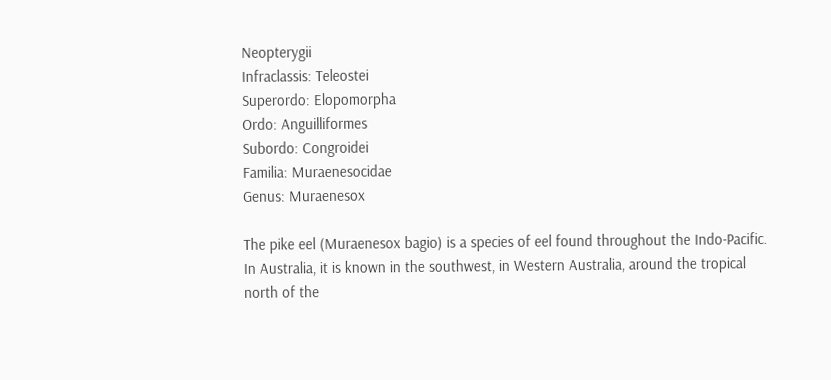Neopterygii
Infraclassis: Teleostei
Superordo: Elopomorpha
Ordo: Anguilliformes
Subordo: Congroidei
Familia: Muraenesocidae
Genus: Muraenesox

The pike eel (Muraenesox bagio) is a species of eel found throughout the Indo-Pacific. In Australia, it is known in the southwest, in Western Australia, around the tropical north of the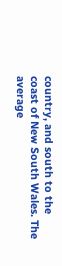country, and south to the coast of New South Wales. The average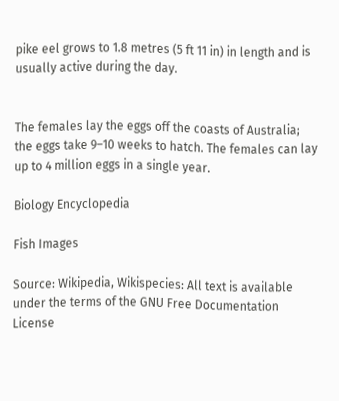pike eel grows to 1.8 metres (5 ft 11 in) in length and is usually active during the day.


The females lay the eggs off the coasts of Australia; the eggs take 9–10 weeks to hatch. The females can lay up to 4 million eggs in a single year.

Biology Encyclopedia

Fish Images

Source: Wikipedia, Wikispecies: All text is available under the terms of the GNU Free Documentation License